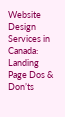Website Design Services in Canada: Landing Page Dos & Don’ts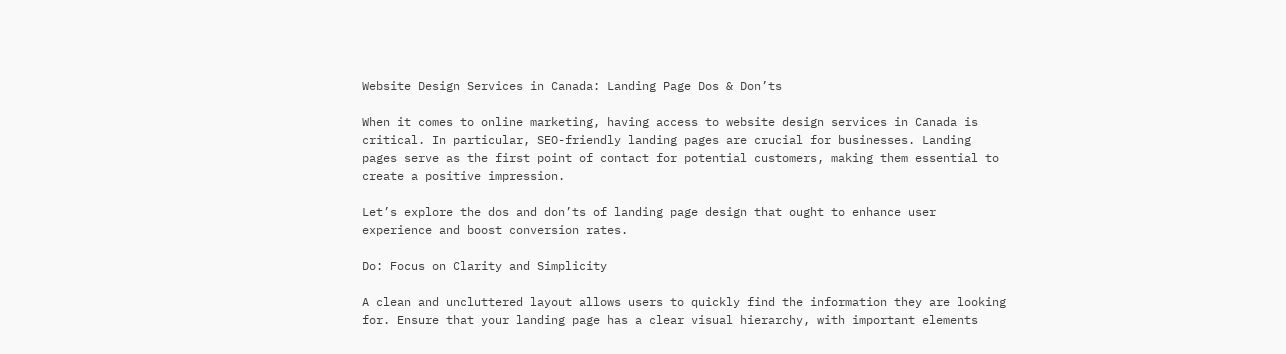Website Design Services in Canada: Landing Page Dos & Don’ts

When it comes to online marketing, having access to website design services in Canada is critical. In particular, SEO-friendly landing pages are crucial for businesses. Landing pages serve as the first point of contact for potential customers, making them essential to create a positive impression.

Let’s explore the dos and don’ts of landing page design that ought to enhance user experience and boost conversion rates.

Do: Focus on Clarity and Simplicity

A clean and uncluttered layout allows users to quickly find the information they are looking for. Ensure that your landing page has a clear visual hierarchy, with important elements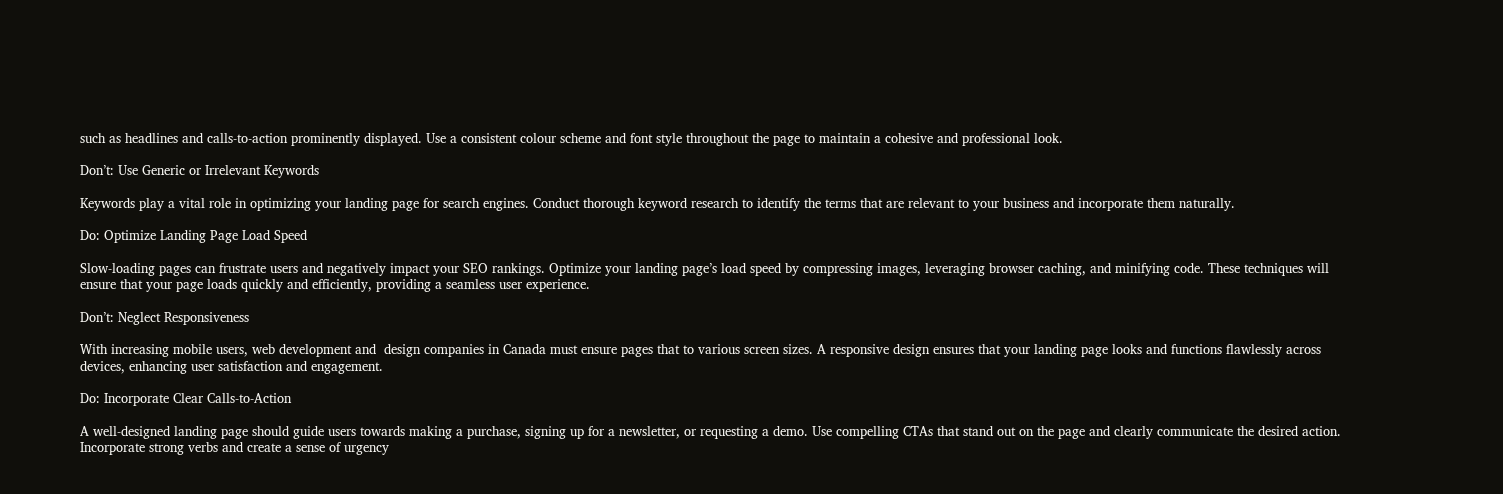such as headlines and calls-to-action prominently displayed. Use a consistent colour scheme and font style throughout the page to maintain a cohesive and professional look.

Don’t: Use Generic or Irrelevant Keywords

Keywords play a vital role in optimizing your landing page for search engines. Conduct thorough keyword research to identify the terms that are relevant to your business and incorporate them naturally.

Do: Optimize Landing Page Load Speed

Slow-loading pages can frustrate users and negatively impact your SEO rankings. Optimize your landing page’s load speed by compressing images, leveraging browser caching, and minifying code. These techniques will ensure that your page loads quickly and efficiently, providing a seamless user experience.

Don’t: Neglect Responsiveness

With increasing mobile users, web development and  design companies in Canada must ensure pages that to various screen sizes. A responsive design ensures that your landing page looks and functions flawlessly across devices, enhancing user satisfaction and engagement.

Do: Incorporate Clear Calls-to-Action

A well-designed landing page should guide users towards making a purchase, signing up for a newsletter, or requesting a demo. Use compelling CTAs that stand out on the page and clearly communicate the desired action. Incorporate strong verbs and create a sense of urgency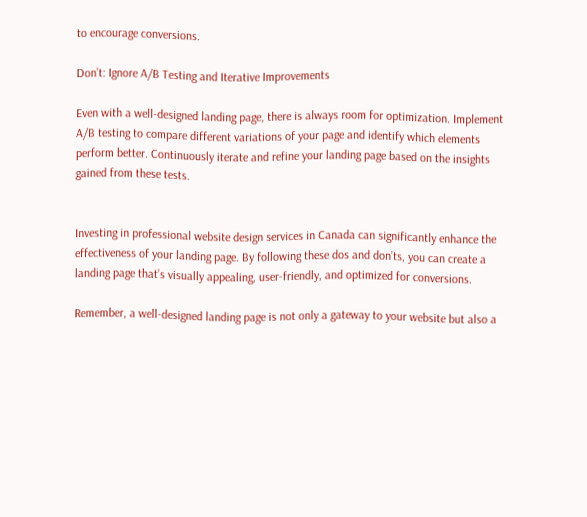to encourage conversions.

Don’t: Ignore A/B Testing and Iterative Improvements

Even with a well-designed landing page, there is always room for optimization. Implement A/B testing to compare different variations of your page and identify which elements perform better. Continuously iterate and refine your landing page based on the insights gained from these tests.


Investing in professional website design services in Canada can significantly enhance the effectiveness of your landing page. By following these dos and don’ts, you can create a landing page that’s visually appealing, user-friendly, and optimized for conversions.

Remember, a well-designed landing page is not only a gateway to your website but also a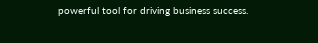powerful tool for driving business success.